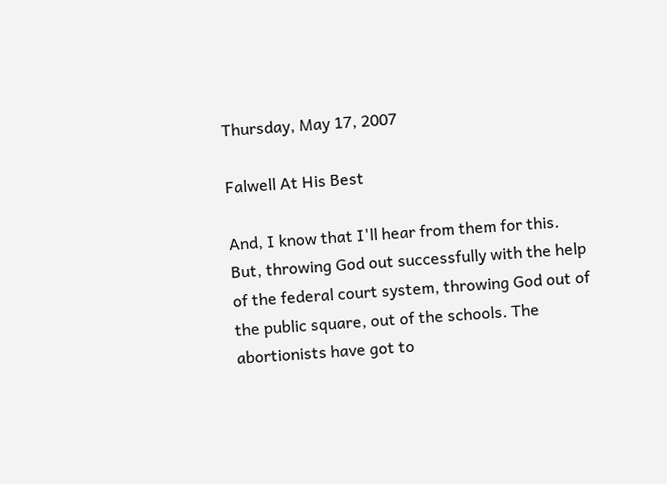Thursday, May 17, 2007

Falwell At His Best

And, I know that I'll hear from them for this. But, throwing God out successfully with the help of the federal court system, throwing God out of the public square, out of the schools. The abortionists have got to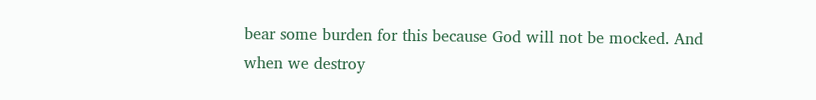bear some burden for this because God will not be mocked. And when we destroy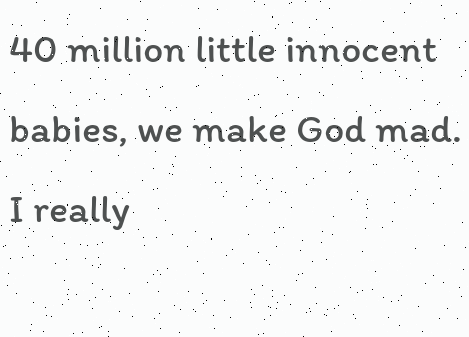40 million little innocent babies, we make God mad. I really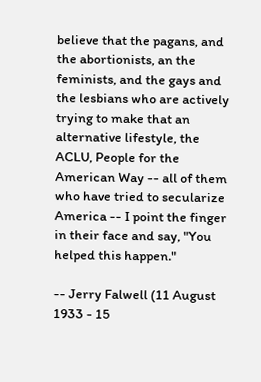believe that the pagans, and the abortionists, an the feminists, and the gays and the lesbians who are actively trying to make that an alternative lifestyle, the ACLU, People for the American Way -- all of them who have tried to secularize America -- I point the finger in their face and say, "You helped this happen."

-- Jerry Falwell (11 August 1933 - 15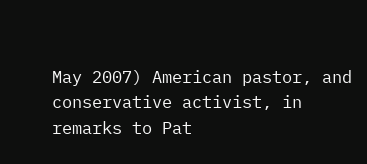May 2007) American pastor, and conservative activist, in remarks to Pat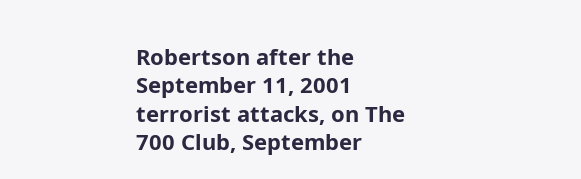Robertson after the September 11, 2001 terrorist attacks, on The 700 Club, September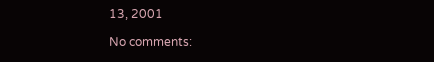13, 2001

No comments: